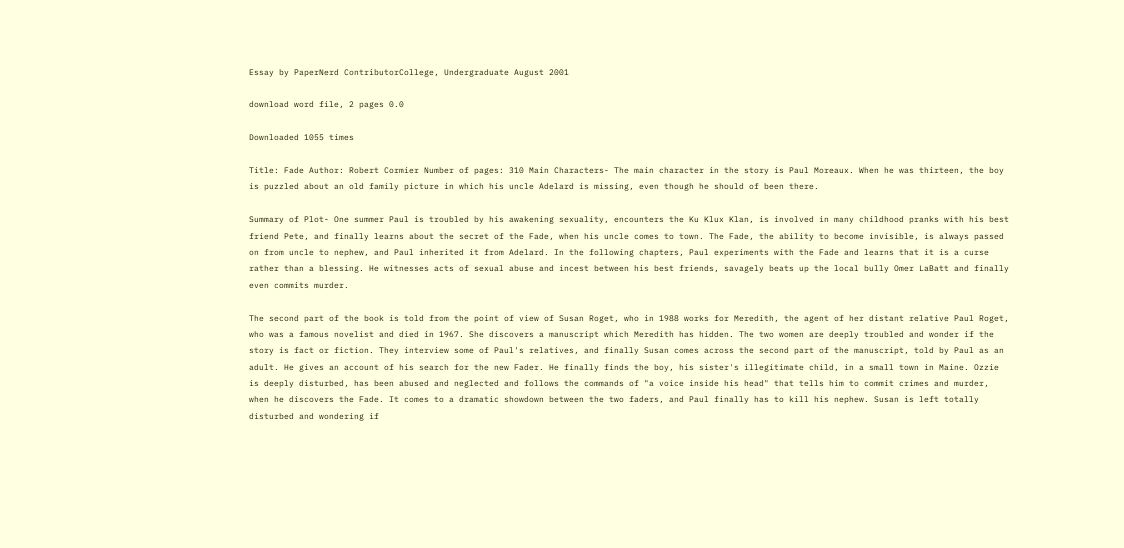Essay by PaperNerd ContributorCollege, Undergraduate August 2001

download word file, 2 pages 0.0

Downloaded 1055 times

Title: Fade Author: Robert Cormier Number of pages: 310 Main Characters- The main character in the story is Paul Moreaux. When he was thirteen, the boy is puzzled about an old family picture in which his uncle Adelard is missing, even though he should of been there.

Summary of Plot- One summer Paul is troubled by his awakening sexuality, encounters the Ku Klux Klan, is involved in many childhood pranks with his best friend Pete, and finally learns about the secret of the Fade, when his uncle comes to town. The Fade, the ability to become invisible, is always passed on from uncle to nephew, and Paul inherited it from Adelard. In the following chapters, Paul experiments with the Fade and learns that it is a curse rather than a blessing. He witnesses acts of sexual abuse and incest between his best friends, savagely beats up the local bully Omer LaBatt and finally even commits murder.

The second part of the book is told from the point of view of Susan Roget, who in 1988 works for Meredith, the agent of her distant relative Paul Roget, who was a famous novelist and died in 1967. She discovers a manuscript which Meredith has hidden. The two women are deeply troubled and wonder if the story is fact or fiction. They interview some of Paul's relatives, and finally Susan comes across the second part of the manuscript, told by Paul as an adult. He gives an account of his search for the new Fader. He finally finds the boy, his sister's illegitimate child, in a small town in Maine. Ozzie is deeply disturbed, has been abused and neglected and follows the commands of "a voice inside his head" that tells him to commit crimes and murder, when he discovers the Fade. It comes to a dramatic showdown between the two faders, and Paul finally has to kill his nephew. Susan is left totally disturbed and wondering if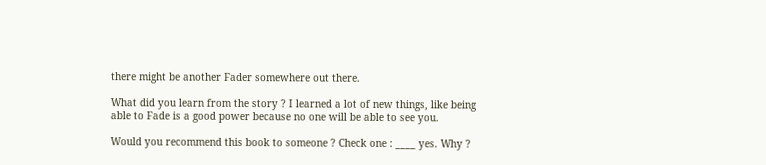there might be another Fader somewhere out there.

What did you learn from the story ? I learned a lot of new things, like being able to Fade is a good power because no one will be able to see you.

Would you recommend this book to someone ? Check one : ____ yes. Why ?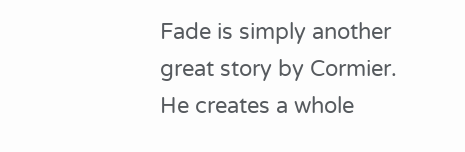Fade is simply another great story by Cormier. He creates a whole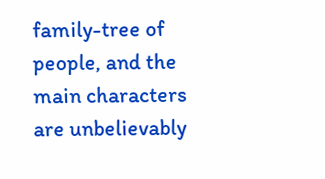family-tree of people, and the main characters are unbelievably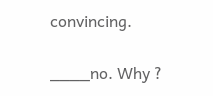convincing.

____no. Why ?